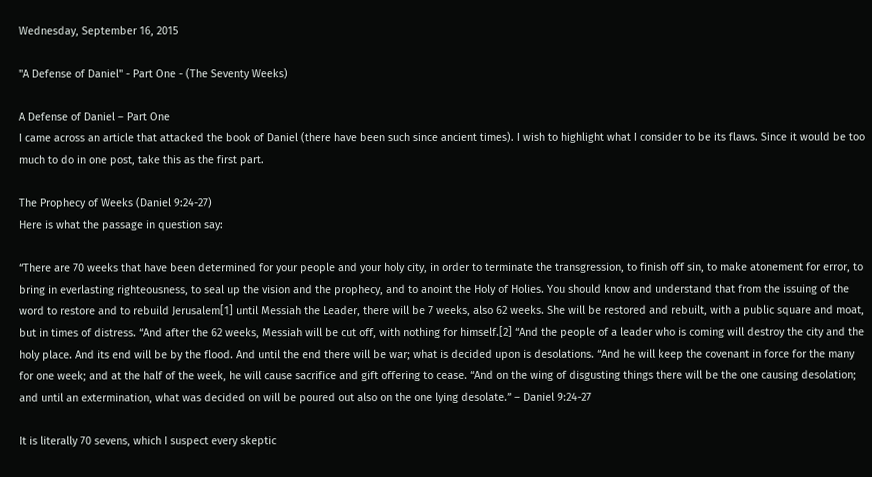Wednesday, September 16, 2015

"A Defense of Daniel" - Part One - (The Seventy Weeks)

A Defense of Daniel – Part One
I came across an article that attacked the book of Daniel (there have been such since ancient times). I wish to highlight what I consider to be its flaws. Since it would be too much to do in one post, take this as the first part.

The Prophecy of Weeks (Daniel 9:24-27)
Here is what the passage in question say:

“There are 70 weeks that have been determined for your people and your holy city, in order to terminate the transgression, to finish off sin, to make atonement for error, to bring in everlasting righteousness, to seal up the vision and the prophecy, and to anoint the Holy of Holies. You should know and understand that from the issuing of the word to restore and to rebuild Jerusalem[1] until Messiah the Leader, there will be 7 weeks, also 62 weeks. She will be restored and rebuilt, with a public square and moat, but in times of distress. “And after the 62 weeks, Messiah will be cut off, with nothing for himself.[2] “And the people of a leader who is coming will destroy the city and the holy place. And its end will be by the flood. And until the end there will be war; what is decided upon is desolations. “And he will keep the covenant in force for the many for one week; and at the half of the week, he will cause sacrifice and gift offering to cease. “And on the wing of disgusting things there will be the one causing desolation; and until an extermination, what was decided on will be poured out also on the one lying desolate.” – Daniel 9:24-27

It is literally 70 sevens, which I suspect every skeptic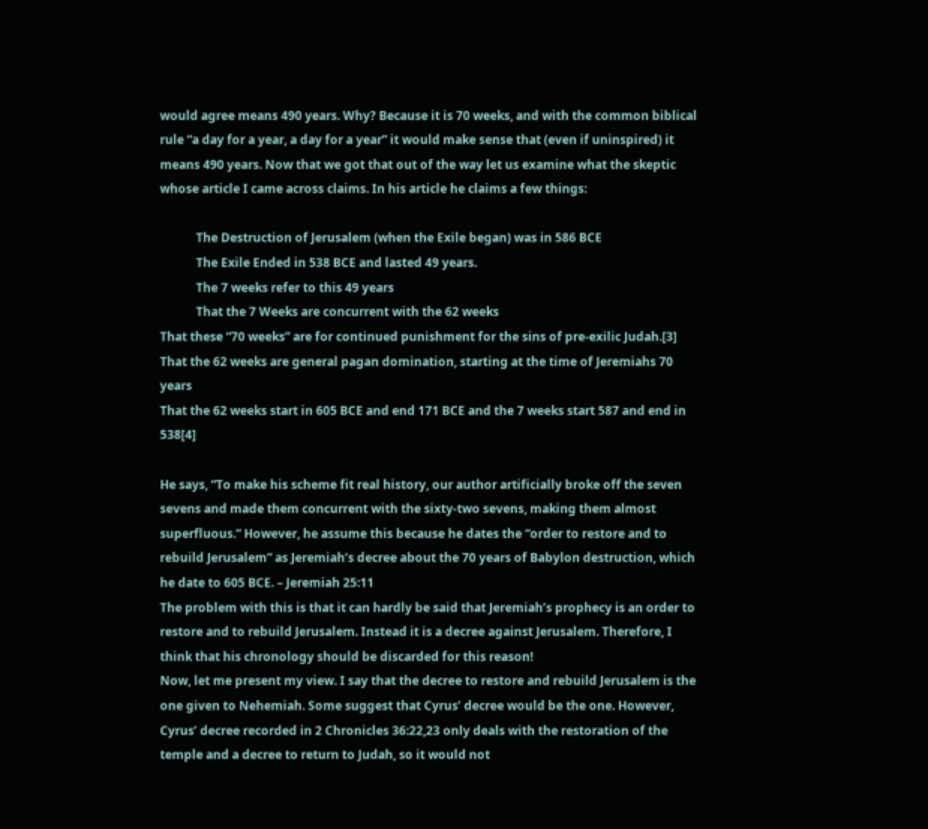would agree means 490 years. Why? Because it is 70 weeks, and with the common biblical rule “a day for a year, a day for a year” it would make sense that (even if uninspired) it means 490 years. Now that we got that out of the way let us examine what the skeptic whose article I came across claims. In his article he claims a few things:

            The Destruction of Jerusalem (when the Exile began) was in 586 BCE
            The Exile Ended in 538 BCE and lasted 49 years.
            The 7 weeks refer to this 49 years
            That the 7 Weeks are concurrent with the 62 weeks
That these “70 weeks” are for continued punishment for the sins of pre-exilic Judah.[3]
That the 62 weeks are general pagan domination, starting at the time of Jeremiahs 70 years
That the 62 weeks start in 605 BCE and end 171 BCE and the 7 weeks start 587 and end in 538[4]

He says, “To make his scheme fit real history, our author artificially broke off the seven sevens and made them concurrent with the sixty-two sevens, making them almost superfluous.” However, he assume this because he dates the “order to restore and to rebuild Jerusalem” as Jeremiah’s decree about the 70 years of Babylon destruction, which he date to 605 BCE. – Jeremiah 25:11
The problem with this is that it can hardly be said that Jeremiah’s prophecy is an order to restore and to rebuild Jerusalem. Instead it is a decree against Jerusalem. Therefore, I think that his chronology should be discarded for this reason!
Now, let me present my view. I say that the decree to restore and rebuild Jerusalem is the one given to Nehemiah. Some suggest that Cyrus’ decree would be the one. However, Cyrus’ decree recorded in 2 Chronicles 36:22,23 only deals with the restoration of the temple and a decree to return to Judah, so it would not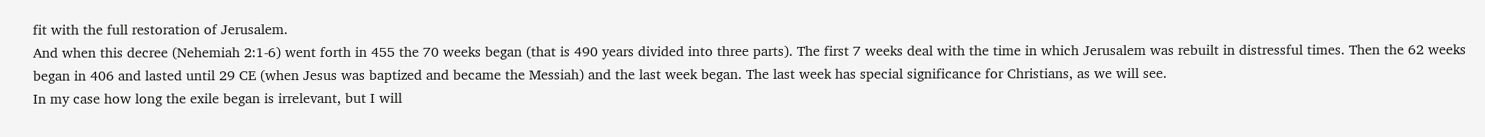fit with the full restoration of Jerusalem.
And when this decree (Nehemiah 2:1-6) went forth in 455 the 70 weeks began (that is 490 years divided into three parts). The first 7 weeks deal with the time in which Jerusalem was rebuilt in distressful times. Then the 62 weeks began in 406 and lasted until 29 CE (when Jesus was baptized and became the Messiah) and the last week began. The last week has special significance for Christians, as we will see.
In my case how long the exile began is irrelevant, but I will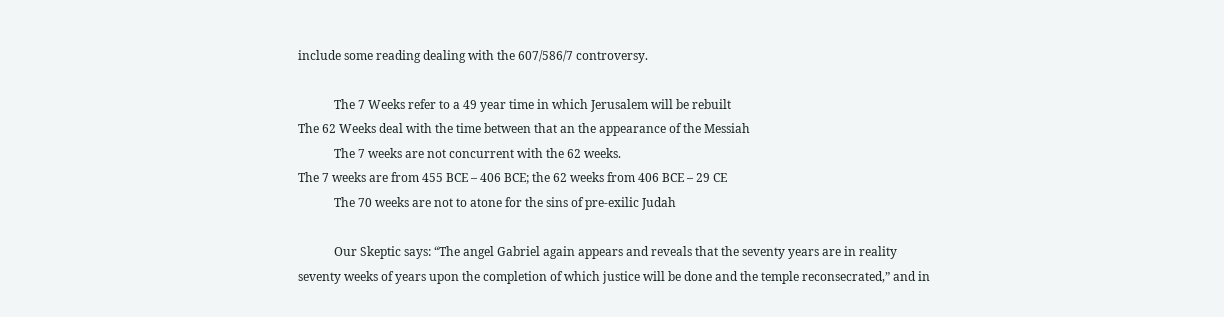include some reading dealing with the 607/586/7 controversy.

            The 7 Weeks refer to a 49 year time in which Jerusalem will be rebuilt
The 62 Weeks deal with the time between that an the appearance of the Messiah
            The 7 weeks are not concurrent with the 62 weeks.
The 7 weeks are from 455 BCE – 406 BCE; the 62 weeks from 406 BCE – 29 CE
            The 70 weeks are not to atone for the sins of pre-exilic Judah

            Our Skeptic says: “The angel Gabriel again appears and reveals that the seventy years are in reality seventy weeks of years upon the completion of which justice will be done and the temple reconsecrated,” and in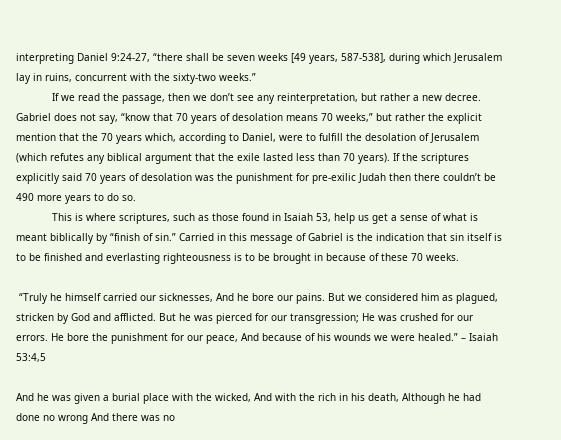interpreting Daniel 9:24-27, “there shall be seven weeks [49 years, 587-538], during which Jerusalem lay in ruins, concurrent with the sixty-two weeks.”
            If we read the passage, then we don’t see any reinterpretation, but rather a new decree. Gabriel does not say, “know that 70 years of desolation means 70 weeks,” but rather the explicit mention that the 70 years which, according to Daniel, were to fulfill the desolation of Jerusalem (which refutes any biblical argument that the exile lasted less than 70 years). If the scriptures explicitly said 70 years of desolation was the punishment for pre-exilic Judah then there couldn’t be 490 more years to do so.
            This is where scriptures, such as those found in Isaiah 53, help us get a sense of what is meant biblically by “finish of sin.” Carried in this message of Gabriel is the indication that sin itself is to be finished and everlasting righteousness is to be brought in because of these 70 weeks.

 “Truly he himself carried our sicknesses, And he bore our pains. But we considered him as plagued, stricken by God and afflicted. But he was pierced for our transgression; He was crushed for our errors. He bore the punishment for our peace, And because of his wounds we were healed.” – Isaiah 53:4,5

And he was given a burial place with the wicked, And with the rich in his death, Although he had done no wrong And there was no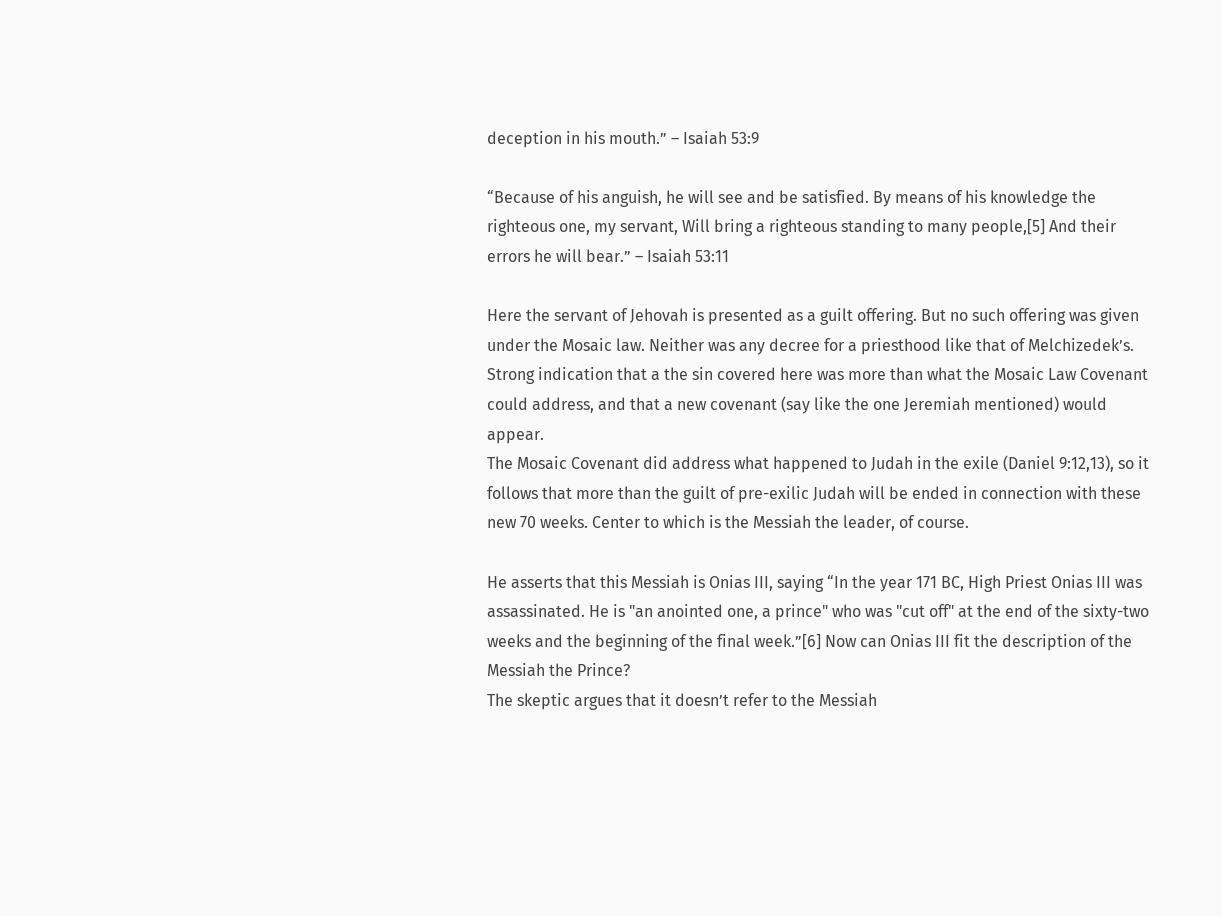deception in his mouth.” – Isaiah 53:9

“Because of his anguish, he will see and be satisfied. By means of his knowledge the righteous one, my servant, Will bring a righteous standing to many people,[5] And their errors he will bear.” – Isaiah 53:11

Here the servant of Jehovah is presented as a guilt offering. But no such offering was given under the Mosaic law. Neither was any decree for a priesthood like that of Melchizedek’s. Strong indication that a the sin covered here was more than what the Mosaic Law Covenant could address, and that a new covenant (say like the one Jeremiah mentioned) would appear.
The Mosaic Covenant did address what happened to Judah in the exile (Daniel 9:12,13), so it follows that more than the guilt of pre-exilic Judah will be ended in connection with these new 70 weeks. Center to which is the Messiah the leader, of course.

He asserts that this Messiah is Onias III, saying “In the year 171 BC, High Priest Onias III was assassinated. He is "an anointed one, a prince" who was "cut off" at the end of the sixty-two weeks and the beginning of the final week.”[6] Now can Onias III fit the description of the Messiah the Prince?
The skeptic argues that it doesn’t refer to the Messiah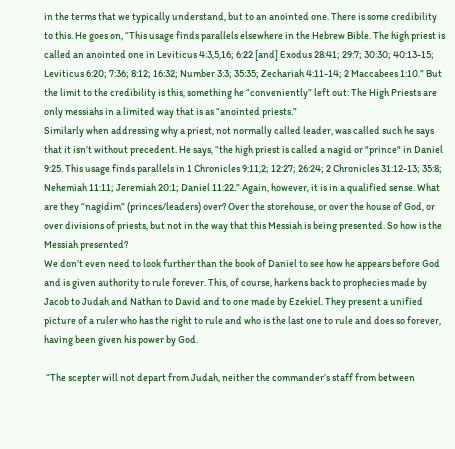in the terms that we typically understand, but to an anointed one. There is some credibility to this. He goes on, “This usage finds parallels elsewhere in the Hebrew Bible. The high priest is called an anointed one in Leviticus 4:3,5,16; 6:22 [and] Exodus 28:41; 29:7; 30:30; 40:13-15; Leviticus 6:20; 7:36; 8:12; 16:32; Number 3:3; 35:35; Zechariah 4:11-14; 2 Maccabees 1:10.” But the limit to the credibility is this, something he “conveniently” left out: The High Priests are only messiahs in a limited way that is as “anointed priests.”
Similarly when addressing why a priest, not normally called leader, was called such he says that it isn’t without precedent. He says, “the high priest is called a nagid or "prince" in Daniel 9:25. This usage finds parallels in 1 Chronicles 9:11,2; 12:27; 26:24; 2 Chronicles 31:12-13; 35:8; Nehemiah 11:11; Jeremiah 20:1; Daniel 11:22.” Again, however, it is in a qualified sense. What are they “nagidim” (princes/leaders) over? Over the storehouse, or over the house of God, or over divisions of priests, but not in the way that this Messiah is being presented. So how is the Messiah presented?
We don’t even need to look further than the book of Daniel to see how he appears before God and is given authority to rule forever. This, of course, harkens back to prophecies made by Jacob to Judah and Nathan to David and to one made by Ezekiel. They present a unified picture of a ruler who has the right to rule and who is the last one to rule and does so forever, having been given his power by God.

 “The scepter will not depart from Judah, neither the commander’s staff from between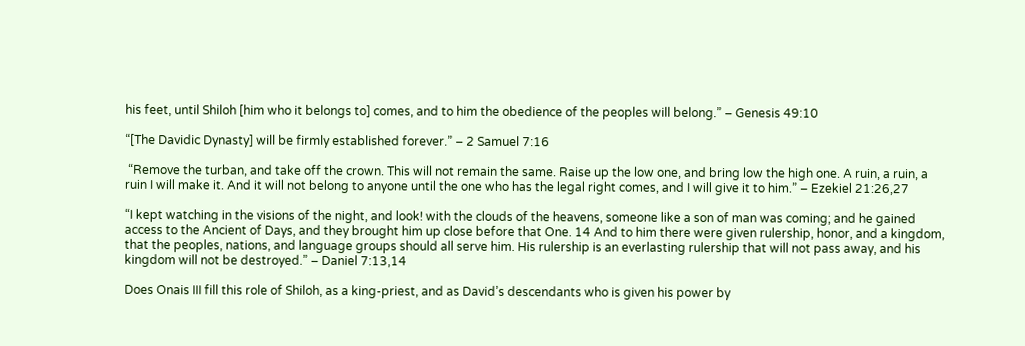his feet, until Shiloh [him who it belongs to] comes, and to him the obedience of the peoples will belong.” – Genesis 49:10

“[The Davidic Dynasty] will be firmly established forever.” – 2 Samuel 7:16

 “Remove the turban, and take off the crown. This will not remain the same. Raise up the low one, and bring low the high one. A ruin, a ruin, a ruin I will make it. And it will not belong to anyone until the one who has the legal right comes, and I will give it to him.” – Ezekiel 21:26,27

“I kept watching in the visions of the night, and look! with the clouds of the heavens, someone like a son of man was coming; and he gained access to the Ancient of Days, and they brought him up close before that One. 14 And to him there were given rulership, honor, and a kingdom, that the peoples, nations, and language groups should all serve him. His rulership is an everlasting rulership that will not pass away, and his kingdom will not be destroyed.” – Daniel 7:13,14

Does Onais III fill this role of Shiloh, as a king-priest, and as David’s descendants who is given his power by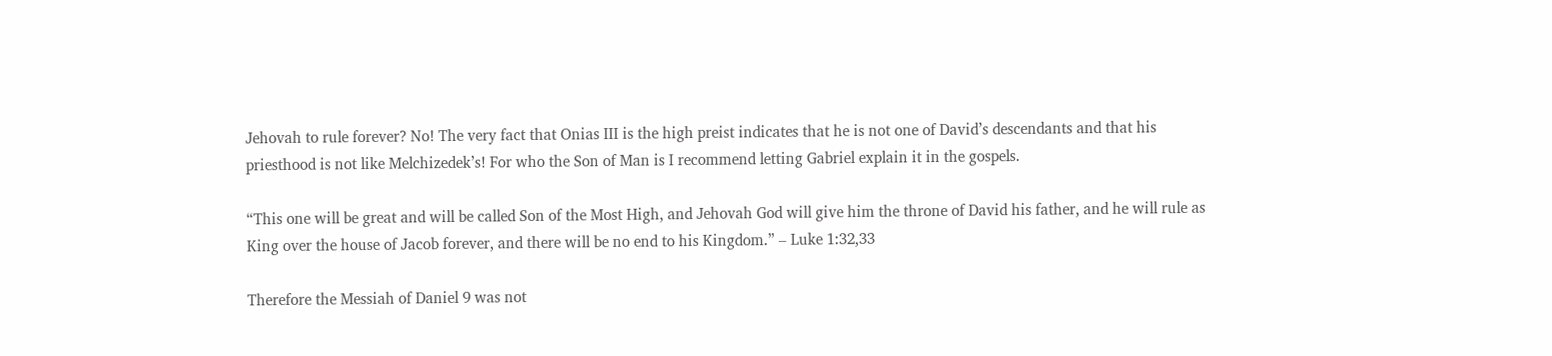Jehovah to rule forever? No! The very fact that Onias III is the high preist indicates that he is not one of David’s descendants and that his priesthood is not like Melchizedek’s! For who the Son of Man is I recommend letting Gabriel explain it in the gospels.

“This one will be great and will be called Son of the Most High, and Jehovah God will give him the throne of David his father, and he will rule as King over the house of Jacob forever, and there will be no end to his Kingdom.” – Luke 1:32,33

Therefore the Messiah of Daniel 9 was not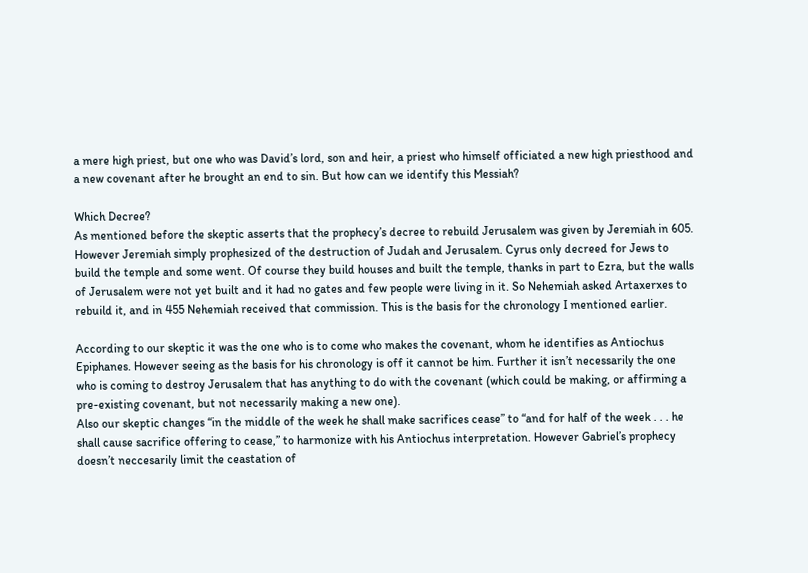a mere high priest, but one who was David’s lord, son and heir, a priest who himself officiated a new high priesthood and a new covenant after he brought an end to sin. But how can we identify this Messiah?

Which Decree?
As mentioned before the skeptic asserts that the prophecy’s decree to rebuild Jerusalem was given by Jeremiah in 605. However Jeremiah simply prophesized of the destruction of Judah and Jerusalem. Cyrus only decreed for Jews to build the temple and some went. Of course they build houses and built the temple, thanks in part to Ezra, but the walls of Jerusalem were not yet built and it had no gates and few people were living in it. So Nehemiah asked Artaxerxes to rebuild it, and in 455 Nehemiah received that commission. This is the basis for the chronology I mentioned earlier.

According to our skeptic it was the one who is to come who makes the covenant, whom he identifies as Antiochus Epiphanes. However seeing as the basis for his chronology is off it cannot be him. Further it isn’t necessarily the one who is coming to destroy Jerusalem that has anything to do with the covenant (which could be making, or affirming a pre-existing covenant, but not necessarily making a new one).
Also our skeptic changes “in the middle of the week he shall make sacrifices cease” to “and for half of the week . . . he shall cause sacrifice offering to cease,” to harmonize with his Antiochus interpretation. However Gabriel’s prophecy doesn’t neccesarily limit the ceastation of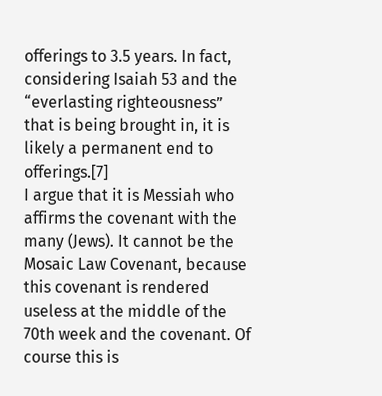offerings to 3.5 years. In fact, considering Isaiah 53 and the “everlasting righteousness” that is being brought in, it is likely a permanent end to offerings.[7]
I argue that it is Messiah who affirms the covenant with the many (Jews). It cannot be the Mosaic Law Covenant, because this covenant is rendered useless at the middle of the 70th week and the covenant. Of course this is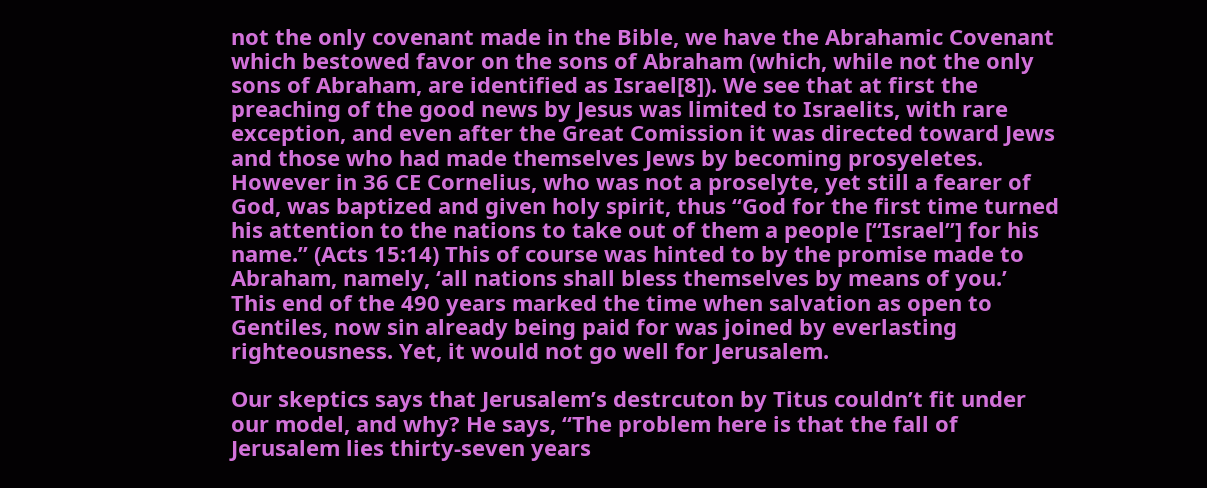not the only covenant made in the Bible, we have the Abrahamic Covenant which bestowed favor on the sons of Abraham (which, while not the only sons of Abraham, are identified as Israel[8]). We see that at first the preaching of the good news by Jesus was limited to Israelits, with rare exception, and even after the Great Comission it was directed toward Jews and those who had made themselves Jews by becoming prosyeletes. However in 36 CE Cornelius, who was not a proselyte, yet still a fearer of God, was baptized and given holy spirit, thus “God for the first time turned his attention to the nations to take out of them a people [“Israel”] for his name.” (Acts 15:14) This of course was hinted to by the promise made to Abraham, namely, ‘all nations shall bless themselves by means of you.’
This end of the 490 years marked the time when salvation as open to Gentiles, now sin already being paid for was joined by everlasting righteousness. Yet, it would not go well for Jerusalem.

Our skeptics says that Jerusalem’s destrcuton by Titus couldn’t fit under our model, and why? He says, “The problem here is that the fall of Jerusalem lies thirty-seven years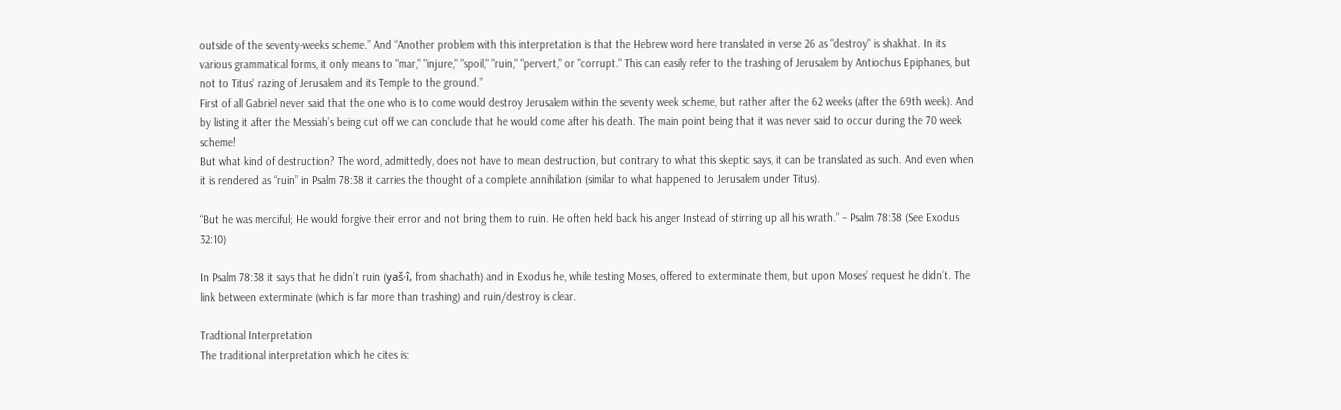outside of the seventy-weeks scheme.” And “Another problem with this interpretation is that the Hebrew word here translated in verse 26 as "destroy" is shakhat. In its various grammatical forms, it only means to "mar," "injure," "spoil," "ruin," "pervert," or "corrupt." This can easily refer to the trashing of Jerusalem by Antiochus Epiphanes, but not to Titus' razing of Jerusalem and its Temple to the ground.”
First of all Gabriel never said that the one who is to come would destroy Jerusalem within the seventy week scheme, but rather after the 62 weeks (after the 69th week). And by listing it after the Messiah’s being cut off we can conclude that he would come after his death. The main point being that it was never said to occur during the 70 week scheme!
But what kind of destruction? The word, admittedly, does not have to mean destruction, but contrary to what this skeptic says, it can be translated as such. And even when it is rendered as “ruin” in Psalm 78:38 it carries the thought of a complete annihilation (similar to what happened to Jerusalem under Titus).

“But he was merciful; He would forgive their error and not bring them to ruin. He often held back his anger Instead of stirring up all his wrath.” – Psalm 78:38 (See Exodus 32:10)

In Psalm 78:38 it says that he didn’t ruin (yaš·î, from shachath) and in Exodus he, while testing Moses, offered to exterminate them, but upon Moses’ request he didn’t. The link between exterminate (which is far more than trashing) and ruin/destroy is clear.

Tradtional Interpretation
The traditional interpretation which he cites is: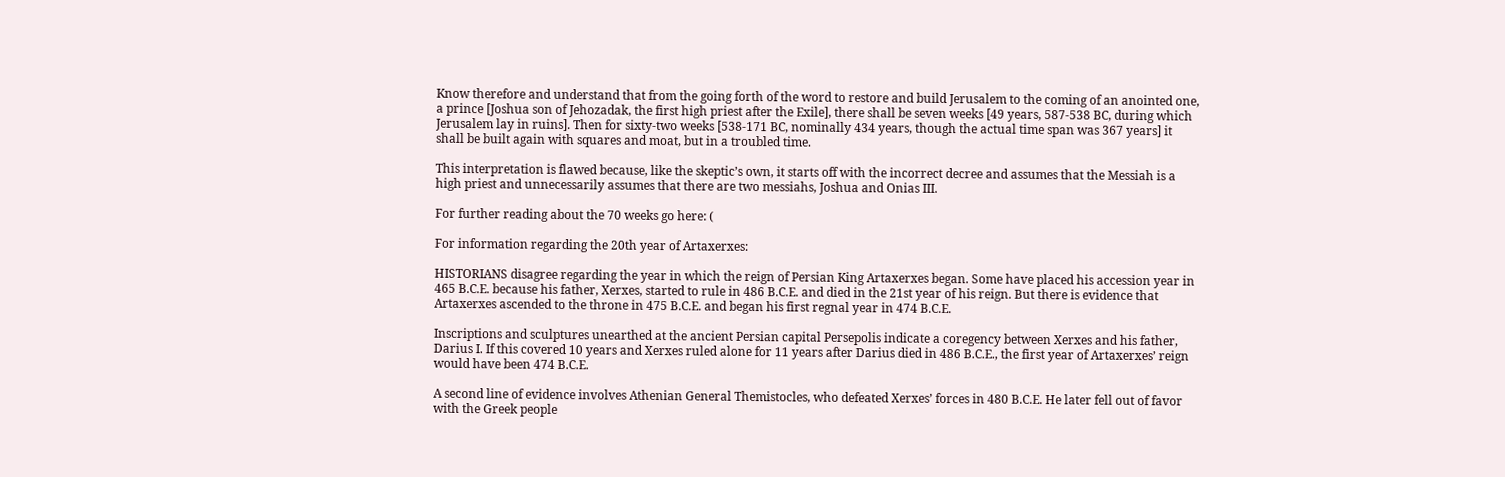Know therefore and understand that from the going forth of the word to restore and build Jerusalem to the coming of an anointed one, a prince [Joshua son of Jehozadak, the first high priest after the Exile], there shall be seven weeks [49 years, 587-538 BC, during which Jerusalem lay in ruins]. Then for sixty-two weeks [538-171 BC, nominally 434 years, though the actual time span was 367 years] it shall be built again with squares and moat, but in a troubled time.

This interpretation is flawed because, like the skeptic’s own, it starts off with the incorrect decree and assumes that the Messiah is a high priest and unnecessarily assumes that there are two messiahs, Joshua and Onias III.

For further reading about the 70 weeks go here: (

For information regarding the 20th year of Artaxerxes:

HISTORIANS disagree regarding the year in which the reign of Persian King Artaxerxes began. Some have placed his accession year in 465 B.C.E. because his father, Xerxes, started to rule in 486 B.C.E. and died in the 21st year of his reign. But there is evidence that Artaxerxes ascended to the throne in 475 B.C.E. and began his first regnal year in 474 B.C.E.

Inscriptions and sculptures unearthed at the ancient Persian capital Persepolis indicate a coregency between Xerxes and his father, Darius I. If this covered 10 years and Xerxes ruled alone for 11 years after Darius died in 486 B.C.E., the first year of Artaxerxes’ reign would have been 474 B.C.E.

A second line of evidence involves Athenian General Themistocles, who defeated Xerxes’ forces in 480 B.C.E. He later fell out of favor with the Greek people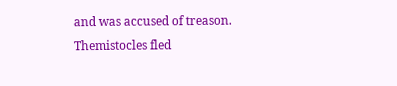and was accused of treason. Themistocles fled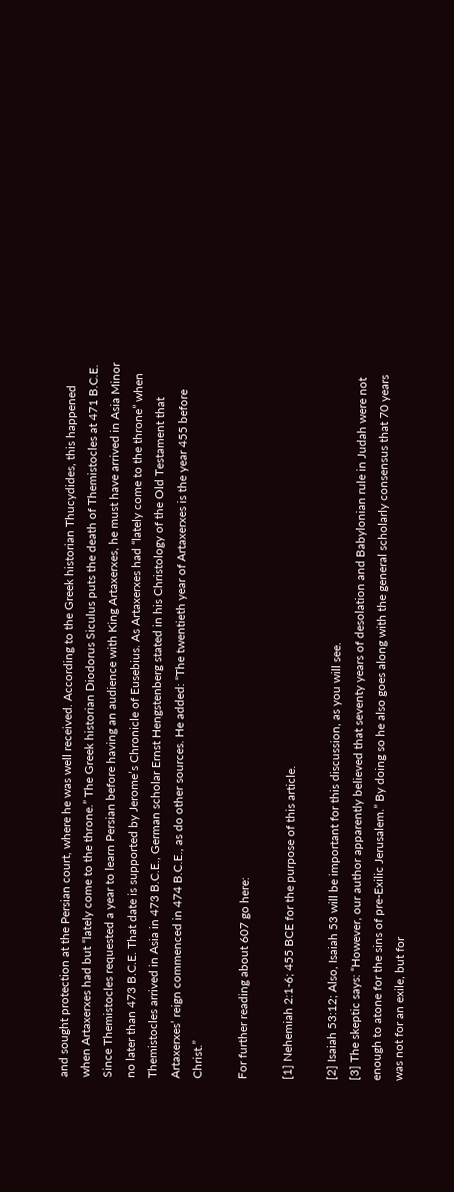and sought protection at the Persian court, where he was well received. According to the Greek historian Thucydides, this happened when Artaxerxes had but “lately come to the throne.” The Greek historian Diodorus Siculus puts the death of Themistocles at 471 B.C.E. Since Themistocles requested a year to learn Persian before having an audience with King Artaxerxes, he must have arrived in Asia Minor no later than 473 B.C.E. That date is supported by Jerome’s Chronicle of Eusebius. As Artaxerxes had “lately come to the throne” when Themistocles arrived in Asia in 473 B.C.E., German scholar Ernst Hengstenberg stated in his Christology of the Old Testament that Artaxerxes’ reign commenced in 474 B.C.E., as do other sources. He added: “The twentieth year of Artaxerxes is the year 455 before Christ.”

For further reading about 607 go here:

[1] Nehemiah 2:1-6; 455 BCE for the purpose of this article.

[2] Isaiah 53:12; Also, Isaiah 53 will be important for this discussion, as you will see.
[3] The skeptic says: “However, our author apparently believed that seventy years of desolation and Babylonian rule in Judah were not enough to atone for the sins of pre-Exilic Jerusalem.” By doing so he also goes along with the general scholarly consensus that 70 years was not for an exile, but for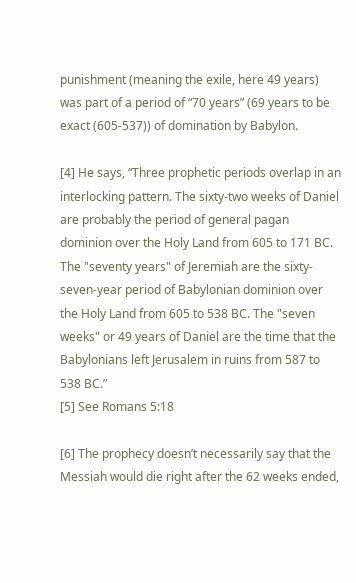punishment (meaning the exile, here 49 years) was part of a period of “70 years” (69 years to be exact (605-537)) of domination by Babylon.

[4] He says, “Three prophetic periods overlap in an interlocking pattern. The sixty-two weeks of Daniel are probably the period of general pagan dominion over the Holy Land from 605 to 171 BC. The "seventy years" of Jeremiah are the sixty-seven-year period of Babylonian dominion over the Holy Land from 605 to 538 BC. The "seven weeks" or 49 years of Daniel are the time that the Babylonians left Jerusalem in ruins from 587 to 538 BC.”
[5] See Romans 5:18

[6] The prophecy doesn’t necessarily say that the Messiah would die right after the 62 weeks ended,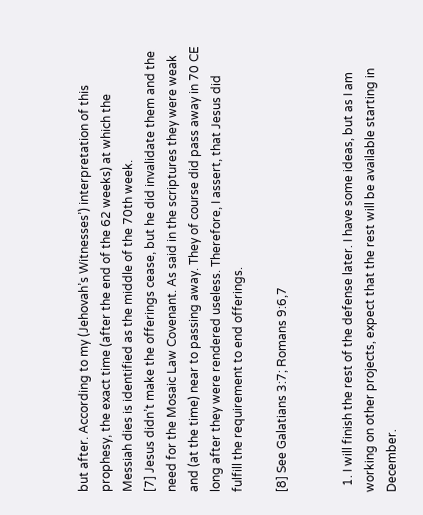but after. According to my (Jehovah’s Witnesses’) interpretation of this prophesy, the exact time (after the end of the 62 weeks) at which the Messiah dies is identified as the middle of the 70th week.
[7] Jesus didn’t make the offerings cease, but he did invalidate them and the need for the Mosaic Law Covenant. As said in the scriptures they were weak and (at the time) near to passing away. They of course did pass away in 70 CE long after they were rendered useless. Therefore, I assert, that Jesus did fulfill the requirement to end offerings.

[8] See Galatians 3:7; Romans 9:6,7


  1. I will finish the rest of the defense later. I have some ideas, but as I am working on other projects, expect that the rest will be available starting in December.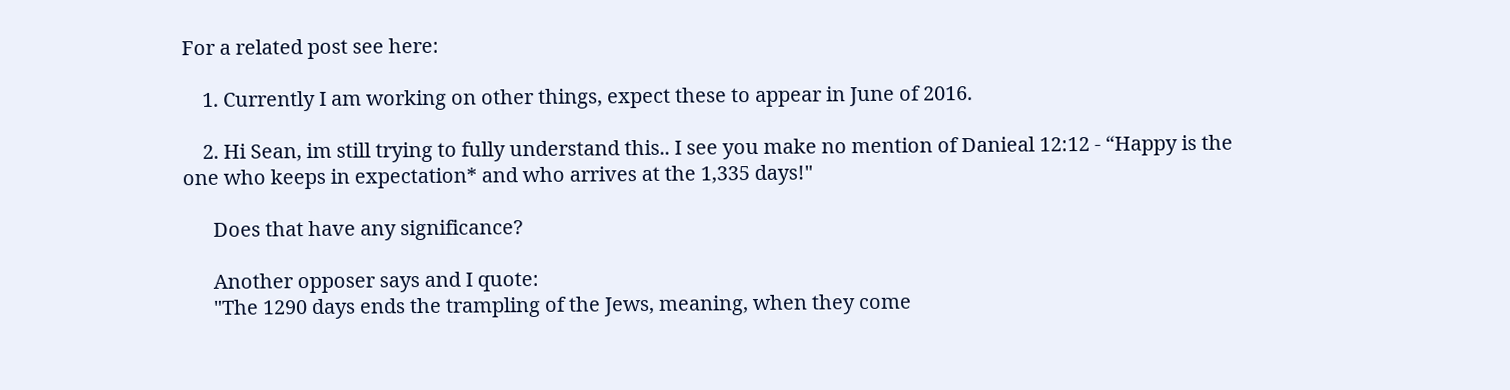For a related post see here:

    1. Currently I am working on other things, expect these to appear in June of 2016.

    2. Hi Sean, im still trying to fully understand this.. I see you make no mention of Danieal 12:12 - “Happy is the one who keeps in expectation* and who arrives at the 1,335 days!"

      Does that have any significance?

      Another opposer says and I quote:
      "The 1290 days ends the trampling of the Jews, meaning, when they come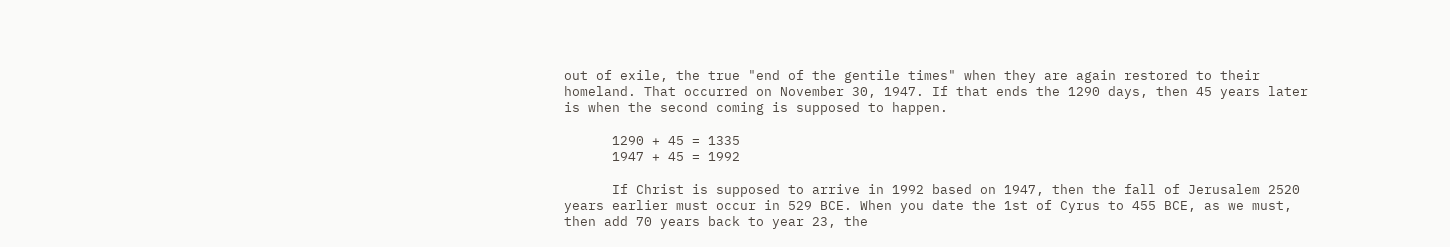out of exile, the true "end of the gentile times" when they are again restored to their homeland. That occurred on November 30, 1947. If that ends the 1290 days, then 45 years later is when the second coming is supposed to happen.

      1290 + 45 = 1335
      1947 + 45 = 1992

      If Christ is supposed to arrive in 1992 based on 1947, then the fall of Jerusalem 2520 years earlier must occur in 529 BCE. When you date the 1st of Cyrus to 455 BCE, as we must, then add 70 years back to year 23, the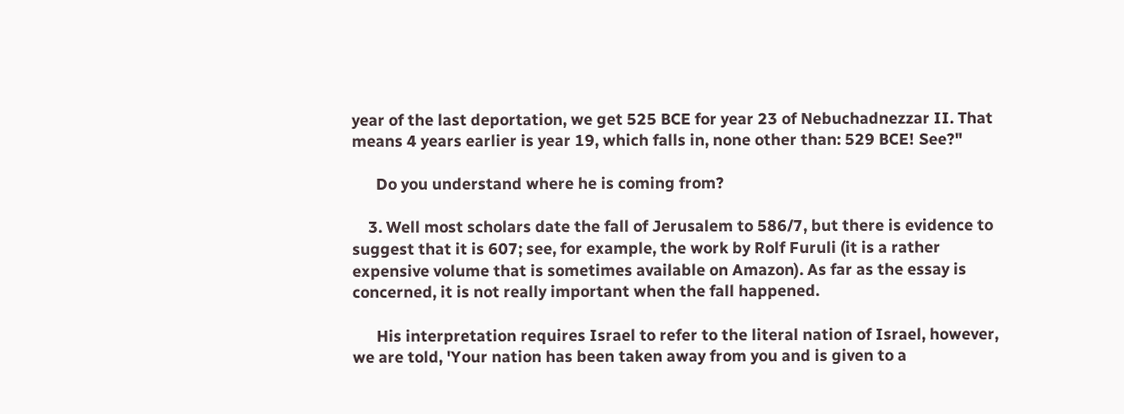year of the last deportation, we get 525 BCE for year 23 of Nebuchadnezzar II. That means 4 years earlier is year 19, which falls in, none other than: 529 BCE! See?"

      Do you understand where he is coming from?

    3. Well most scholars date the fall of Jerusalem to 586/7, but there is evidence to suggest that it is 607; see, for example, the work by Rolf Furuli (it is a rather expensive volume that is sometimes available on Amazon). As far as the essay is concerned, it is not really important when the fall happened.

      His interpretation requires Israel to refer to the literal nation of Israel, however, we are told, 'Your nation has been taken away from you and is given to a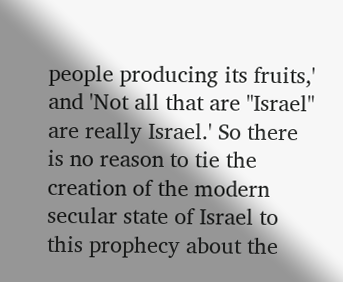people producing its fruits,' and 'Not all that are "Israel" are really Israel.' So there is no reason to tie the creation of the modern secular state of Israel to this prophecy about the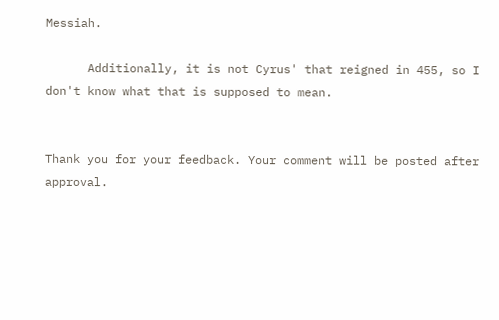Messiah.

      Additionally, it is not Cyrus' that reigned in 455, so I don't know what that is supposed to mean.


Thank you for your feedback. Your comment will be posted after approval.